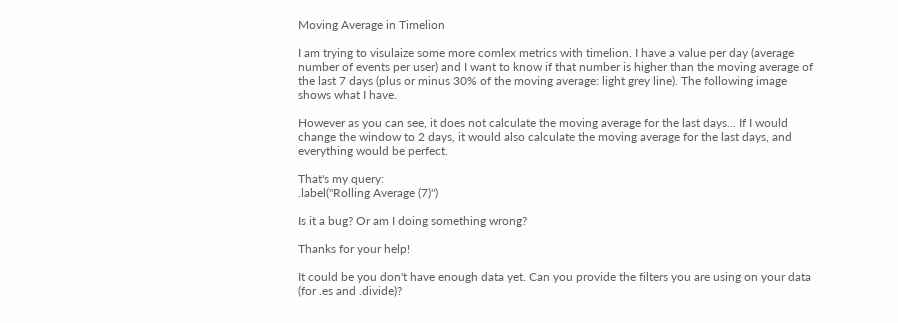Moving Average in Timelion

I am trying to visulaize some more comlex metrics with timelion. I have a value per day (average number of events per user) and I want to know if that number is higher than the moving average of the last 7 days (plus or minus 30% of the moving average: light grey line). The following image shows what I have.

However as you can see, it does not calculate the moving average for the last days... If I would change the window to 2 days, it would also calculate the moving average for the last days, and everything would be perfect.

That's my query:
.label("Rolling Average (7)")

Is it a bug? Or am I doing something wrong?

Thanks for your help!

It could be you don't have enough data yet. Can you provide the filters you are using on your data (for .es and .divide)?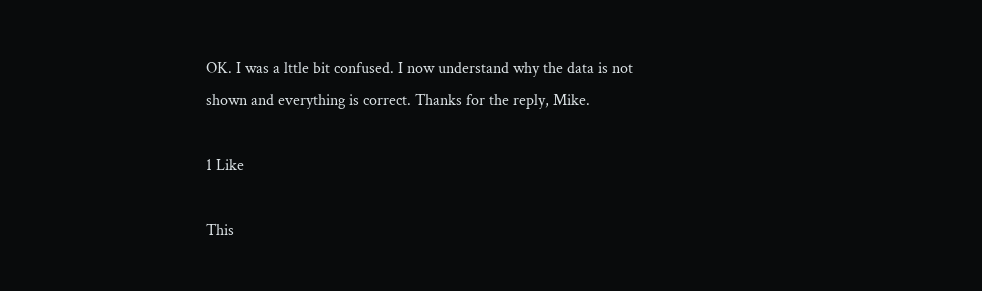OK. I was a lttle bit confused. I now understand why the data is not shown and everything is correct. Thanks for the reply, Mike.

1 Like

This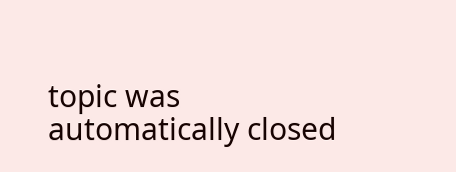topic was automatically closed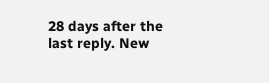28 days after the last reply. New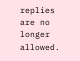replies are no longer allowed.